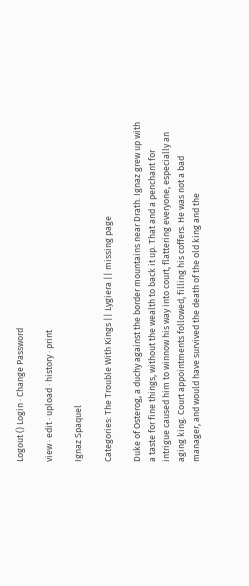Logout () Login · Change Password

view · edit · upload · history · print

Ignaz Spaquel

Categories: The Trouble With Kings || Lygiera || missing page

Duke of Osterog, a duchy against the border mountains near Drath. Ignaz grew up with a taste for fine things, without the wealth to back it up. That and a penchant for intrigue caused him to winnow his way into court, flattering everyone, especially an aging king. Court appointments followed, filling his coffers. He was not a bad manager, and would have survived the death of the old king and the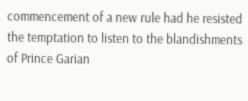commencement of a new rule had he resisted the temptation to listen to the blandishments of Prince Garian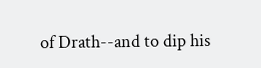of Drath--and to dip his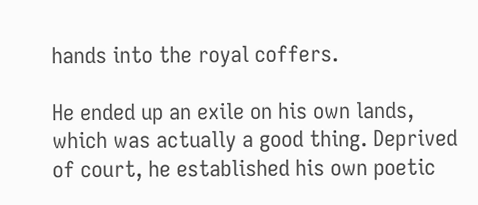hands into the royal coffers.

He ended up an exile on his own lands, which was actually a good thing. Deprived of court, he established his own poetic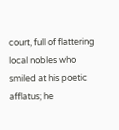court, full of flattering local nobles who smiled at his poetic afflatus; he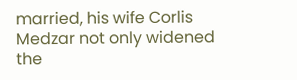married, his wife Corlis Medzar not only widened the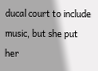ducal court to include music, but she put her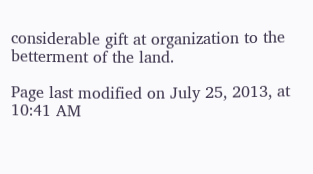considerable gift at organization to the betterment of the land.

Page last modified on July 25, 2013, at 10:41 AM